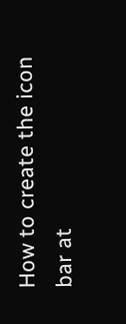How to create the icon bar at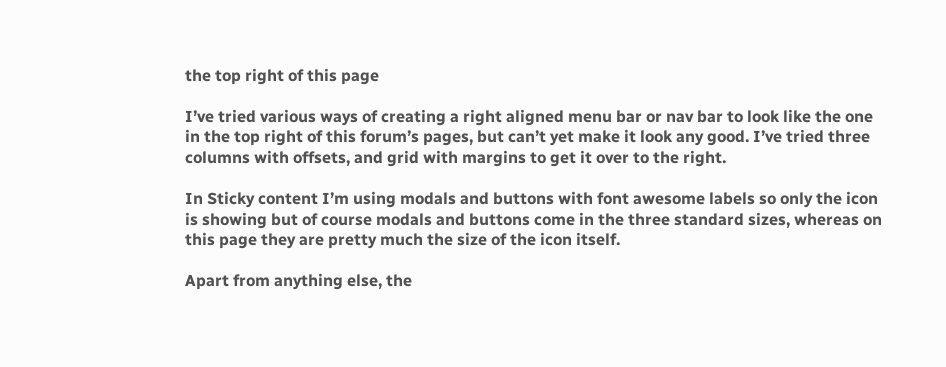the top right of this page

I’ve tried various ways of creating a right aligned menu bar or nav bar to look like the one in the top right of this forum’s pages, but can’t yet make it look any good. I’ve tried three columns with offsets, and grid with margins to get it over to the right.

In Sticky content I’m using modals and buttons with font awesome labels so only the icon is showing but of course modals and buttons come in the three standard sizes, whereas on this page they are pretty much the size of the icon itself.

Apart from anything else, the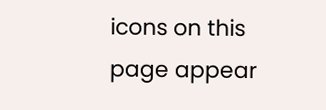icons on this page appear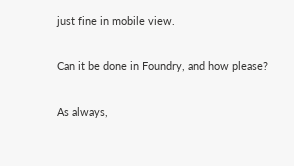just fine in mobile view.

Can it be done in Foundry, and how please?

As always,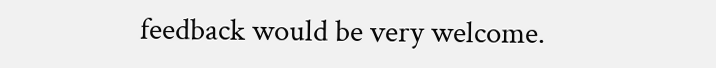feedback would be very welcome.